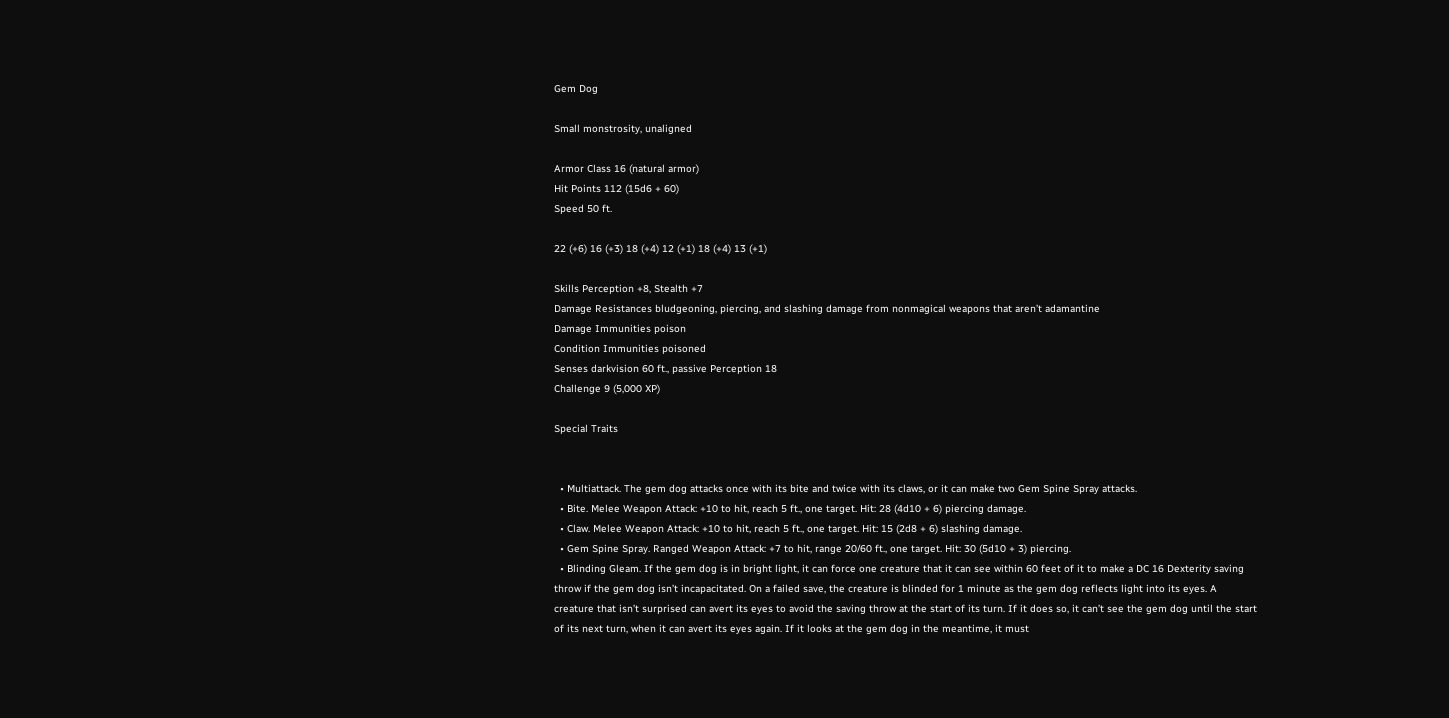Gem Dog

Small monstrosity, unaligned

Armor Class 16 (natural armor)
Hit Points 112 (15d6 + 60)
Speed 50 ft.

22 (+6) 16 (+3) 18 (+4) 12 (+1) 18 (+4) 13 (+1)

Skills Perception +8, Stealth +7
Damage Resistances bludgeoning, piercing, and slashing damage from nonmagical weapons that aren’t adamantine
Damage Immunities poison
Condition Immunities poisoned
Senses darkvision 60 ft., passive Perception 18
Challenge 9 (5,000 XP)

Special Traits


  • Multiattack. The gem dog attacks once with its bite and twice with its claws, or it can make two Gem Spine Spray attacks.
  • Bite. Melee Weapon Attack: +10 to hit, reach 5 ft., one target. Hit: 28 (4d10 + 6) piercing damage.
  • Claw. Melee Weapon Attack: +10 to hit, reach 5 ft., one target. Hit: 15 (2d8 + 6) slashing damage.
  • Gem Spine Spray. Ranged Weapon Attack: +7 to hit, range 20/60 ft., one target. Hit: 30 (5d10 + 3) piercing.
  • Blinding Gleam. If the gem dog is in bright light, it can force one creature that it can see within 60 feet of it to make a DC 16 Dexterity saving throw if the gem dog isn’t incapacitated. On a failed save, the creature is blinded for 1 minute as the gem dog reflects light into its eyes. A creature that isn’t surprised can avert its eyes to avoid the saving throw at the start of its turn. If it does so, it can’t see the gem dog until the start of its next turn, when it can avert its eyes again. If it looks at the gem dog in the meantime, it must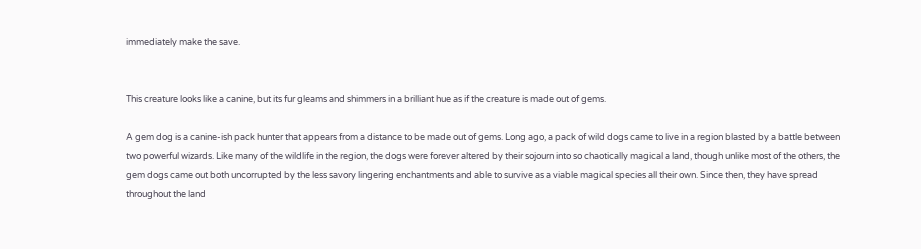immediately make the save.


This creature looks like a canine, but its fur gleams and shimmers in a brilliant hue as if the creature is made out of gems.

A gem dog is a canine-ish pack hunter that appears from a distance to be made out of gems. Long ago, a pack of wild dogs came to live in a region blasted by a battle between two powerful wizards. Like many of the wildlife in the region, the dogs were forever altered by their sojourn into so chaotically magical a land, though unlike most of the others, the gem dogs came out both uncorrupted by the less savory lingering enchantments and able to survive as a viable magical species all their own. Since then, they have spread throughout the land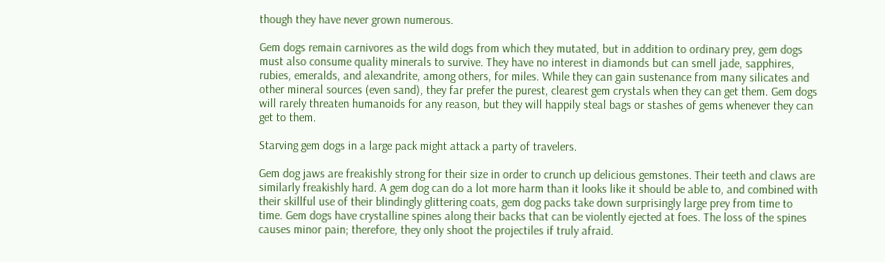though they have never grown numerous.

Gem dogs remain carnivores as the wild dogs from which they mutated, but in addition to ordinary prey, gem dogs must also consume quality minerals to survive. They have no interest in diamonds but can smell jade, sapphires, rubies, emeralds, and alexandrite, among others, for miles. While they can gain sustenance from many silicates and other mineral sources (even sand), they far prefer the purest, clearest gem crystals when they can get them. Gem dogs will rarely threaten humanoids for any reason, but they will happily steal bags or stashes of gems whenever they can get to them.

Starving gem dogs in a large pack might attack a party of travelers.

Gem dog jaws are freakishly strong for their size in order to crunch up delicious gemstones. Their teeth and claws are similarly freakishly hard. A gem dog can do a lot more harm than it looks like it should be able to, and combined with their skillful use of their blindingly glittering coats, gem dog packs take down surprisingly large prey from time to time. Gem dogs have crystalline spines along their backs that can be violently ejected at foes. The loss of the spines causes minor pain; therefore, they only shoot the projectiles if truly afraid.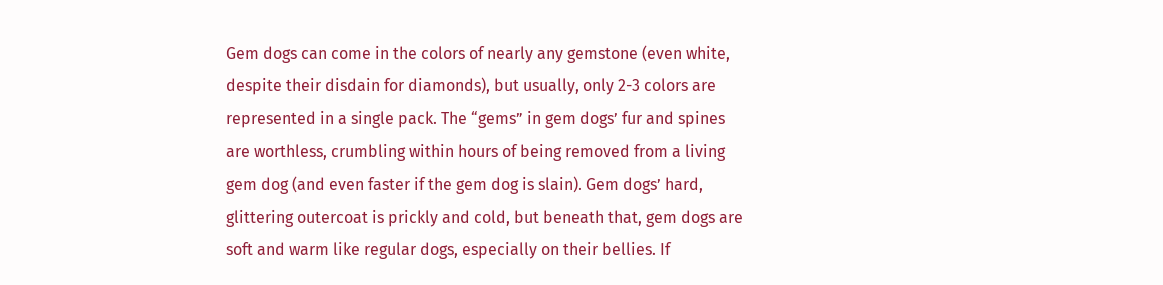Gem dogs can come in the colors of nearly any gemstone (even white, despite their disdain for diamonds), but usually, only 2-3 colors are represented in a single pack. The “gems” in gem dogs’ fur and spines are worthless, crumbling within hours of being removed from a living gem dog (and even faster if the gem dog is slain). Gem dogs’ hard, glittering outercoat is prickly and cold, but beneath that, gem dogs are soft and warm like regular dogs, especially on their bellies. If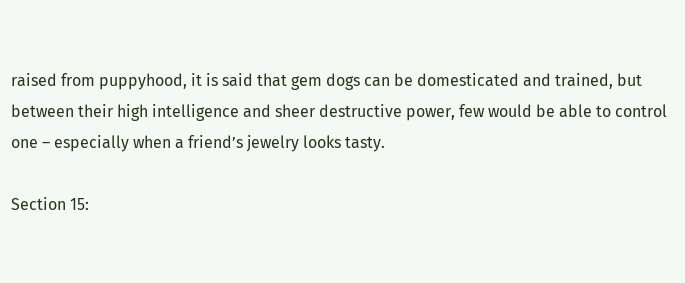raised from puppyhood, it is said that gem dogs can be domesticated and trained, but between their high intelligence and sheer destructive power, few would be able to control one – especially when a friend’s jewelry looks tasty.

Section 15: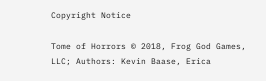Copyright Notice

Tome of Horrors © 2018, Frog God Games, LLC; Authors: Kevin Baase, Erica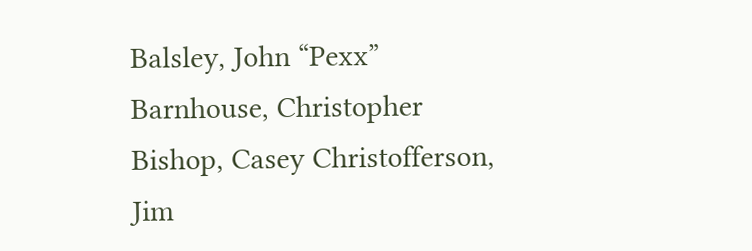Balsley, John “Pexx” Barnhouse, Christopher Bishop, Casey Christofferson, Jim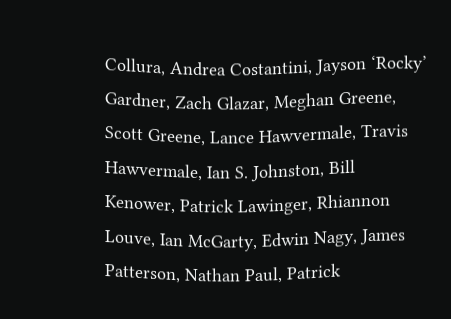Collura, Andrea Costantini, Jayson ‘Rocky’ Gardner, Zach Glazar, Meghan Greene, Scott Greene, Lance Hawvermale, Travis Hawvermale, Ian S. Johnston, Bill Kenower, Patrick Lawinger, Rhiannon Louve, Ian McGarty, Edwin Nagy, James Patterson, Nathan Paul, Patrick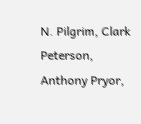N. Pilgrim, Clark Peterson, Anthony Pryor,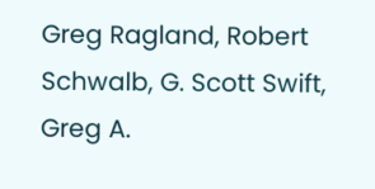Greg Ragland, Robert Schwalb, G. Scott Swift, Greg A.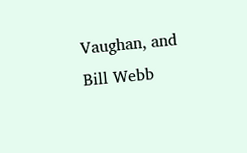Vaughan, and Bill Webb